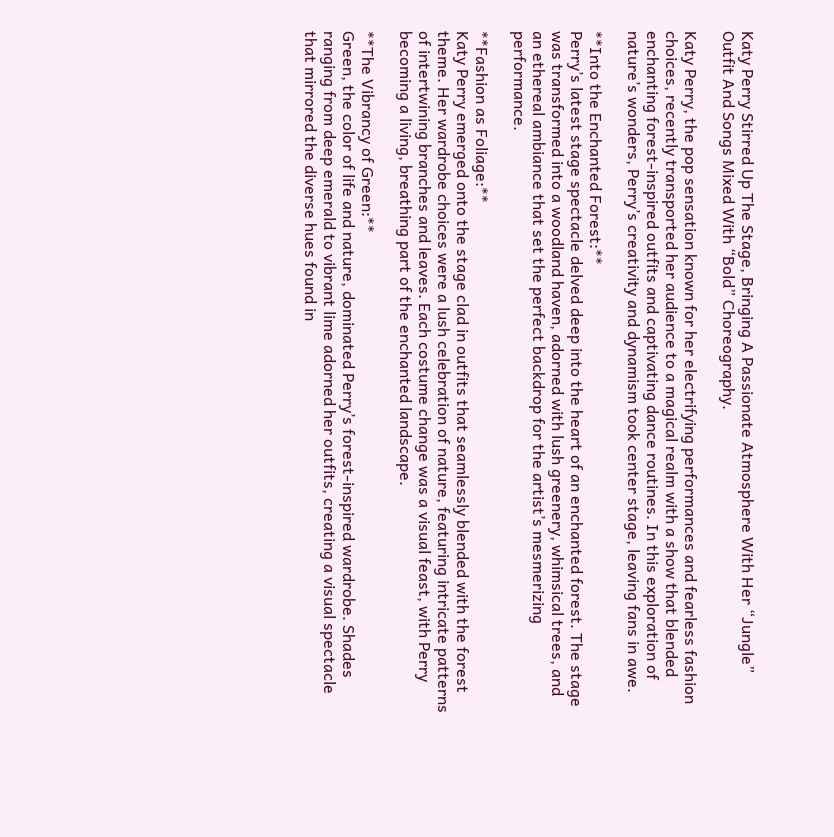Katy Perry Stirred Up The Stage, Bringing A Passionate Atmosphere With Her “Jungle” Outfit And Songs Mixed With “Bold” Choreography.

Katy Perry, the pop sensation known for her electrifying performances and fearless fashion choices, recently transported her audience to a magical realm with a show that blended enchanting forest-inspired outfits and captivating dance routines. In this exploration of nature’s wonders, Perry’s creativity and dynamism took center stage, leaving fans in awe.

**Into the Enchanted Forest:**
Perry’s latest stage spectacle delved deep into the heart of an enchanted forest. The stage was transformed into a woodland haven, adorned with lush greenery, whimsical trees, and an ethereal ambiance that set the perfect backdrop for the artist’s mesmerizing performance.

**Fashion as Foliage:**
Katy Perry emerged onto the stage clad in outfits that seamlessly blended with the forest theme. Her wardrobe choices were a lush celebration of nature, featuring intricate patterns of intertwining branches and leaves. Each costume change was a visual feast, with Perry becoming a living, breathing part of the enchanted landscape.

**The Vibrancy of Green:**
Green, the color of life and nature, dominated Perry’s forest-inspired wardrobe. Shades ranging from deep emerald to vibrant lime adorned her outfits, creating a visual spectacle that mirrored the diverse hues found in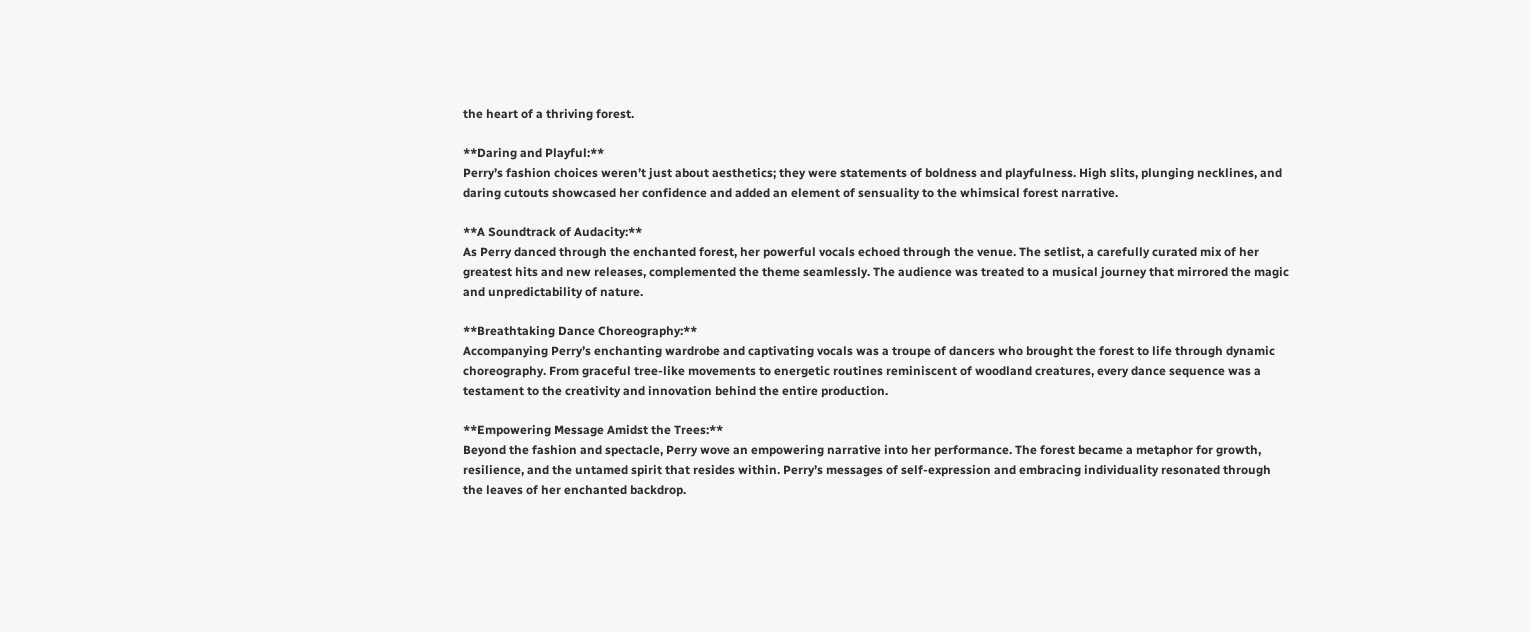the heart of a thriving forest.

**Daring and Playful:**
Perry’s fashion choices weren’t just about aesthetics; they were statements of boldness and playfulness. High slits, plunging necklines, and daring cutouts showcased her confidence and added an element of sensuality to the whimsical forest narrative.

**A Soundtrack of Audacity:**
As Perry danced through the enchanted forest, her powerful vocals echoed through the venue. The setlist, a carefully curated mix of her greatest hits and new releases, complemented the theme seamlessly. The audience was treated to a musical journey that mirrored the magic and unpredictability of nature.

**Breathtaking Dance Choreography:**
Accompanying Perry’s enchanting wardrobe and captivating vocals was a troupe of dancers who brought the forest to life through dynamic choreography. From graceful tree-like movements to energetic routines reminiscent of woodland creatures, every dance sequence was a testament to the creativity and innovation behind the entire production.

**Empowering Message Amidst the Trees:**
Beyond the fashion and spectacle, Perry wove an empowering narrative into her performance. The forest became a metaphor for growth, resilience, and the untamed spirit that resides within. Perry’s messages of self-expression and embracing individuality resonated through the leaves of her enchanted backdrop.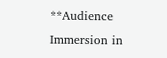**Audience Immersion in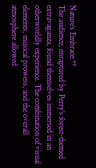Nature’s Embrace:**
The audience, enraptured by Perry’s forest-themed extravaganza, found themselves immersed in an otherworldly experience. The combination of visual elements, musical prowess, and the overall atmosphere allowed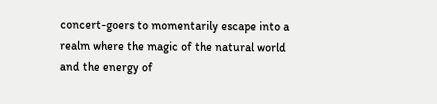concert-goers to momentarily escape into a realm where the magic of the natural world and the energy of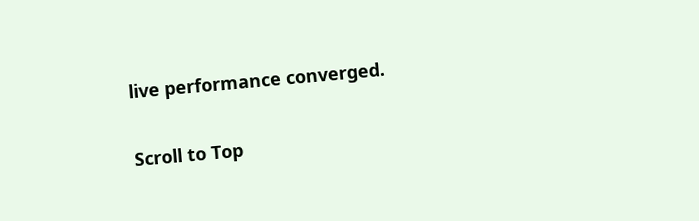live performance converged.

Scroll to Top